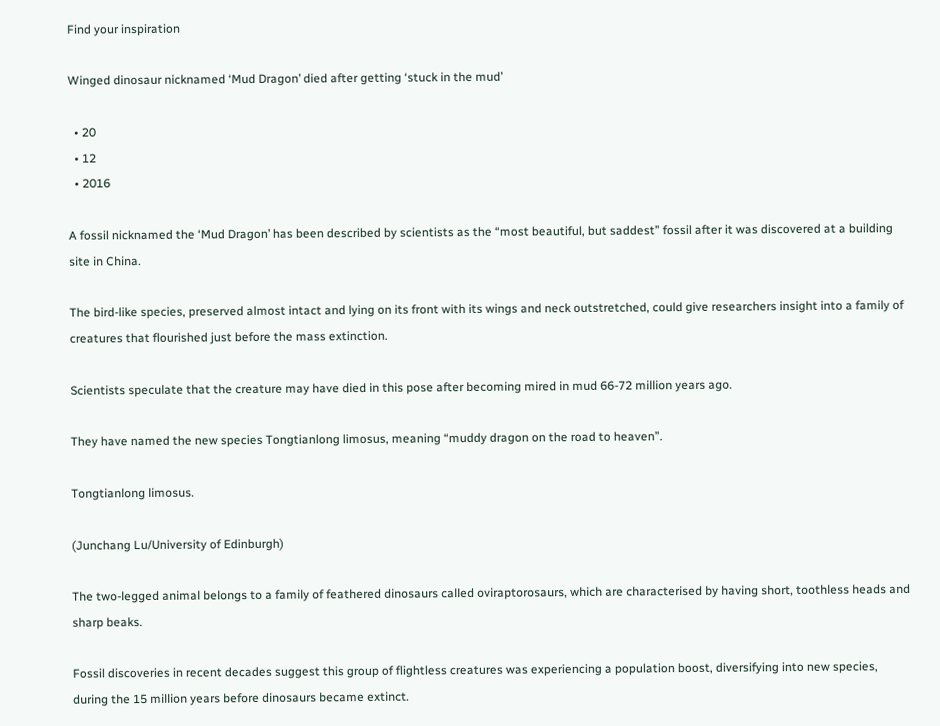Find your inspiration

Winged dinosaur nicknamed ‘Mud Dragon’ died after getting ‘stuck in the mud’

  • 20
  • 12
  • 2016

A fossil nicknamed the ‘Mud Dragon’ has been described by scientists as the “most beautiful, but saddest” fossil after it was discovered at a building site in China.

The bird-like species, preserved almost intact and lying on its front with its wings and neck outstretched, could give researchers insight into a family of creatures that flourished just before the mass extinction.

Scientists speculate that the creature may have died in this pose after becoming mired in mud 66-72 million years ago.

They have named the new species Tongtianlong limosus, meaning “muddy dragon on the road to heaven”.

Tongtianlong limosus.

(Junchang Lu/University of Edinburgh)

The two-legged animal belongs to a family of feathered dinosaurs called oviraptorosaurs, which are characterised by having short, toothless heads and sharp beaks.

Fossil discoveries in recent decades suggest this group of flightless creatures was experiencing a population boost, diversifying into new species, during the 15 million years before dinosaurs became extinct.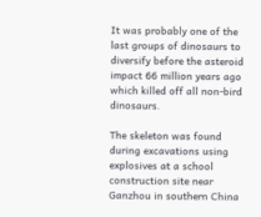It was probably one of the last groups of dinosaurs to diversify before the asteroid impact 66 million years ago which killed off all non-bird dinosaurs.

The skeleton was found during excavations using explosives at a school construction site near Ganzhou in southern China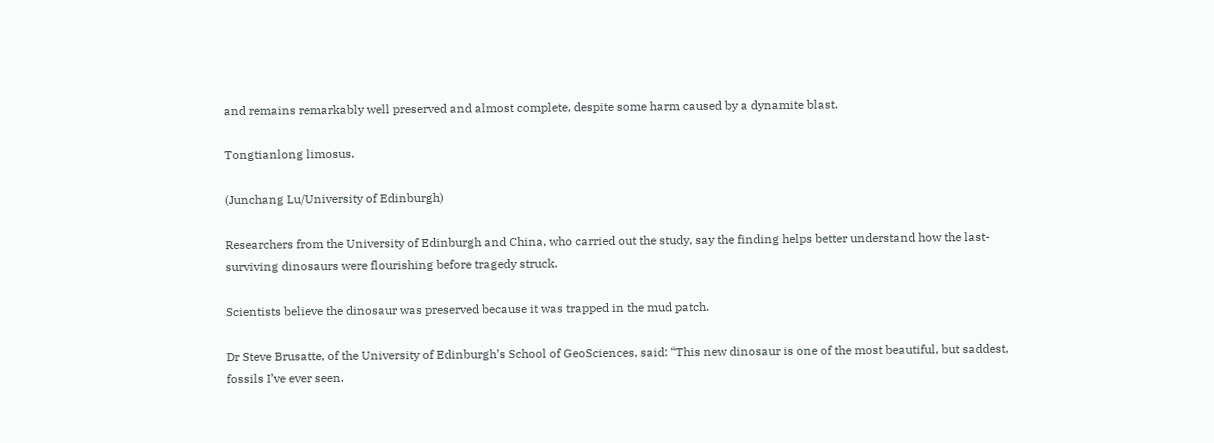and remains remarkably well preserved and almost complete, despite some harm caused by a dynamite blast.

Tongtianlong limosus.

(Junchang Lu/University of Edinburgh)

Researchers from the University of Edinburgh and China, who carried out the study, say the finding helps better understand how the last-surviving dinosaurs were flourishing before tragedy struck.

Scientists believe the dinosaur was preserved because it was trapped in the mud patch.

Dr Steve Brusatte, of the University of Edinburgh’s School of GeoSciences, said: “This new dinosaur is one of the most beautiful, but saddest, fossils I’ve ever seen.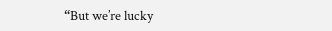“But we’re lucky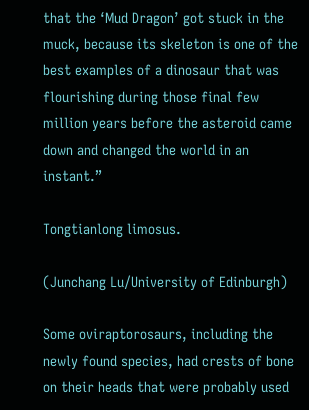that the ‘Mud Dragon’ got stuck in the muck, because its skeleton is one of the best examples of a dinosaur that was flourishing during those final few million years before the asteroid came down and changed the world in an instant.”

Tongtianlong limosus.

(Junchang Lu/University of Edinburgh)

Some oviraptorosaurs, including the newly found species, had crests of bone on their heads that were probably used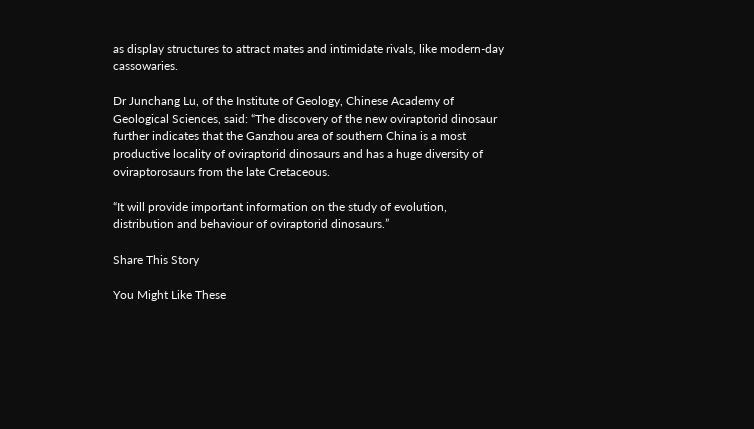as display structures to attract mates and intimidate rivals, like modern-day cassowaries.

Dr Junchang Lu, of the Institute of Geology, Chinese Academy of Geological Sciences, said: “The discovery of the new oviraptorid dinosaur further indicates that the Ganzhou area of southern China is a most productive locality of oviraptorid dinosaurs and has a huge diversity of oviraptorosaurs from the late Cretaceous.

“It will provide important information on the study of evolution, distribution and behaviour of oviraptorid dinosaurs.”

Share This Story

You Might Like These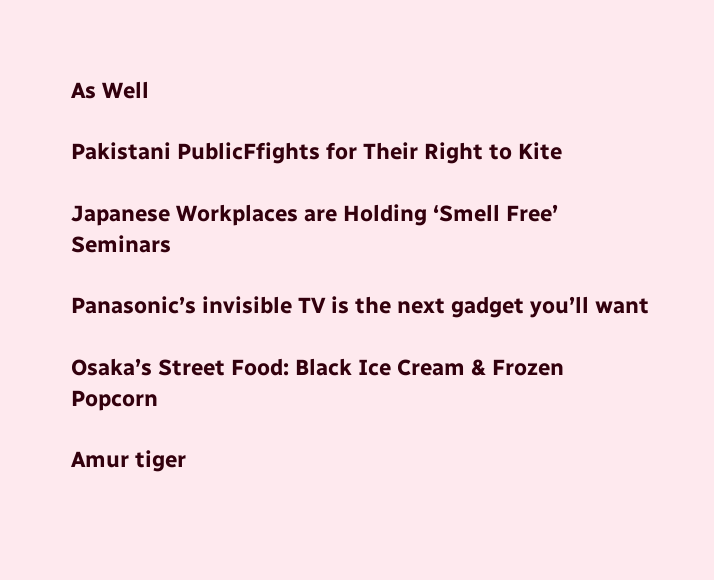As Well

Pakistani PublicFfights for Their Right to Kite

Japanese Workplaces are Holding ‘Smell Free’ Seminars

Panasonic’s invisible TV is the next gadget you’ll want

Osaka’s Street Food: Black Ice Cream & Frozen Popcorn

Amur tiger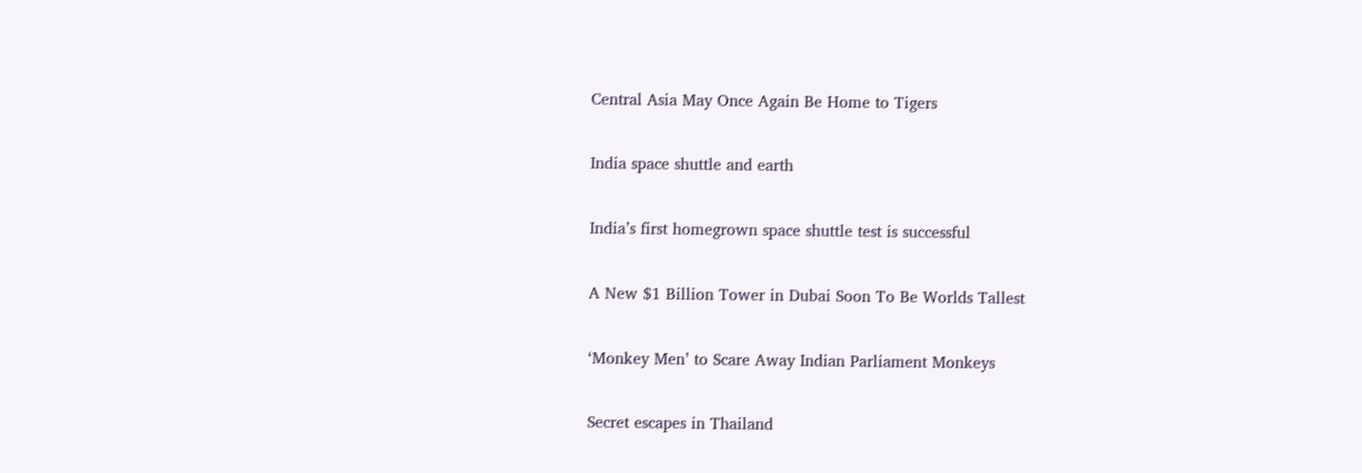Central Asia May Once Again Be Home to Tigers

India space shuttle and earth

India’s first homegrown space shuttle test is successful

A New $1 Billion Tower in Dubai Soon To Be Worlds Tallest

‘Monkey Men’ to Scare Away Indian Parliament Monkeys

Secret escapes in Thailand